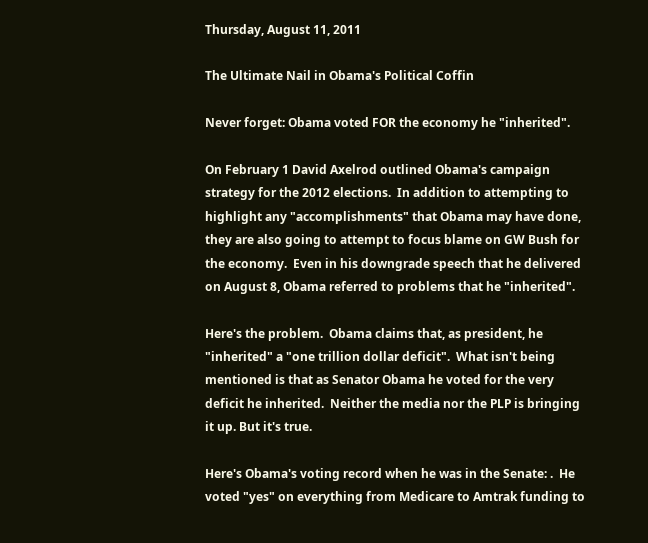Thursday, August 11, 2011

The Ultimate Nail in Obama's Political Coffin

Never forget: Obama voted FOR the economy he "inherited".

On February 1 David Axelrod outlined Obama's campaign strategy for the 2012 elections.  In addition to attempting to highlight any "accomplishments" that Obama may have done, they are also going to attempt to focus blame on GW Bush for the economy.  Even in his downgrade speech that he delivered on August 8, Obama referred to problems that he "inherited".

Here's the problem.  Obama claims that, as president, he "inherited" a "one trillion dollar deficit".  What isn't being mentioned is that as Senator Obama he voted for the very deficit he inherited.  Neither the media nor the PLP is bringing it up. But it's true.

Here's Obama's voting record when he was in the Senate: .  He voted "yes" on everything from Medicare to Amtrak funding to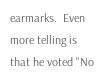earmarks.  Even more telling is that he voted "No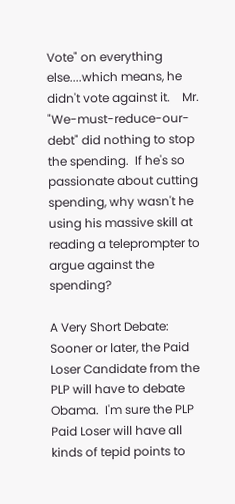Vote" on everything else....which means, he didn't vote against it.    Mr. "We-must-reduce-our-debt" did nothing to stop the spending.  If he's so passionate about cutting spending, why wasn't he using his massive skill at reading a teleprompter to argue against the spending?

A Very Short Debate:
Sooner or later, the Paid Loser Candidate from the PLP will have to debate Obama.  I'm sure the PLP Paid Loser will have all kinds of tepid points to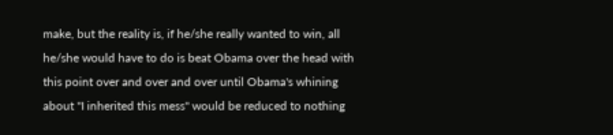make, but the reality is, if he/she really wanted to win, all he/she would have to do is beat Obama over the head with this point over and over and over until Obama's whining about "I inherited this mess" would be reduced to nothing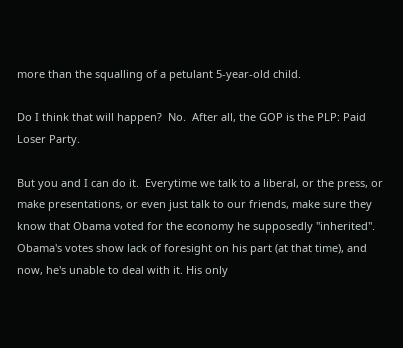more than the squalling of a petulant 5-year-old child.

Do I think that will happen?  No.  After all, the GOP is the PLP: Paid Loser Party.

But you and I can do it.  Everytime we talk to a liberal, or the press, or make presentations, or even just talk to our friends, make sure they know that Obama voted for the economy he supposedly "inherited".  Obama's votes show lack of foresight on his part (at that time), and now, he's unable to deal with it. His only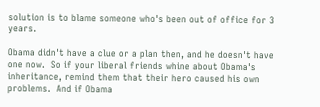solution is to blame someone who's been out of office for 3 years.

Obama didn't have a clue or a plan then, and he doesn't have one now.  So if your liberal friends whine about Obama's inheritance, remind them that their hero caused his own problems.  And if Obama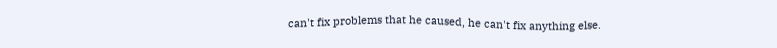can't fix problems that he caused, he can't fix anything else.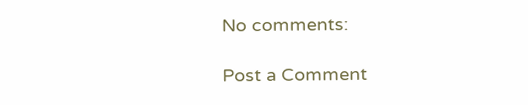No comments:

Post a Comment